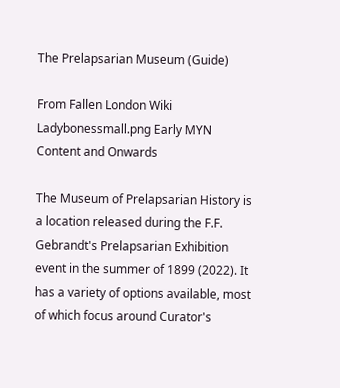The Prelapsarian Museum (Guide)

From Fallen London Wiki
Ladybonessmall.png Early MYN Content and Onwards

The Museum of Prelapsarian History is a location released during the F.F. Gebrandt's Prelapsarian Exhibition event in the summer of 1899 (2022). It has a variety of options available, most of which focus around Curator's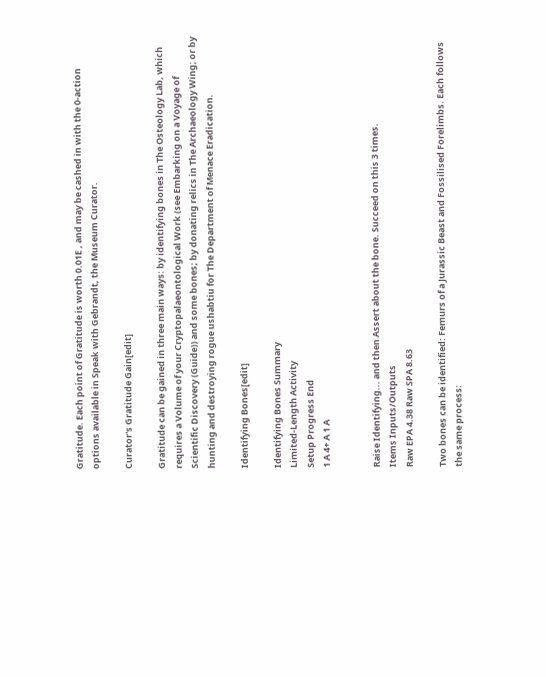Gratitude. Each point of Gratitude is worth 0.01E , and may be cashed in with the 0-action options available in Speak with Gebrandt, the Museum Curator.

Curator's Gratitude Gain[edit]

Gratitude can be gained in three main ways: by identifying bones in The Osteology Lab, which requires a Volume of your Cryptopalaeontological Work (see Embarking on a Voyage of Scientific Discovery (Guide)) and some bones; by donating relics in The Archaeology Wing; or by hunting and destroying rogue ushabtiu for The Department of Menace Eradication.

Identifying Bones[edit]

Identifying Bones Summary
Limited-Length Activity
Setup Progress End
1 A 4+ A 1 A


Raise Identifying... and then Assert about the bone. Succeed on this 3 times.
Items Inputs/Outputs
Raw EPA 4.38 Raw SPA 8.63

Two bones can be identified: Femurs of a Jurassic Beast and Fossilised Forelimbs. Each follows the same process: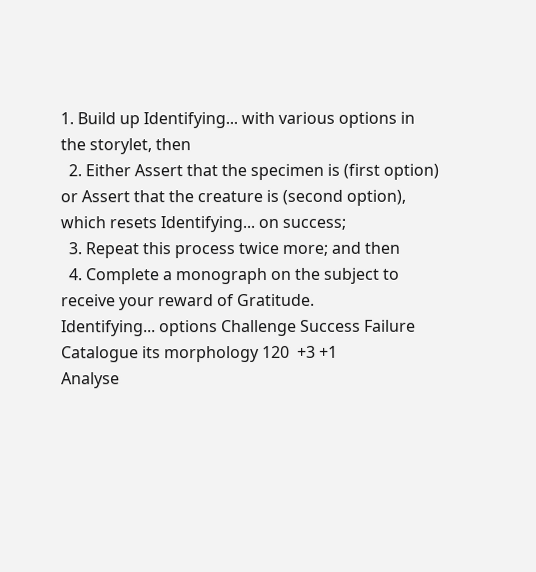1. Build up Identifying... with various options in the storylet, then
  2. Either Assert that the specimen is (first option) or Assert that the creature is (second option), which resets Identifying... on success;
  3. Repeat this process twice more; and then
  4. Complete a monograph on the subject to receive your reward of Gratitude.
Identifying... options Challenge Success Failure
Catalogue its morphology 120  +3 +1
Analyse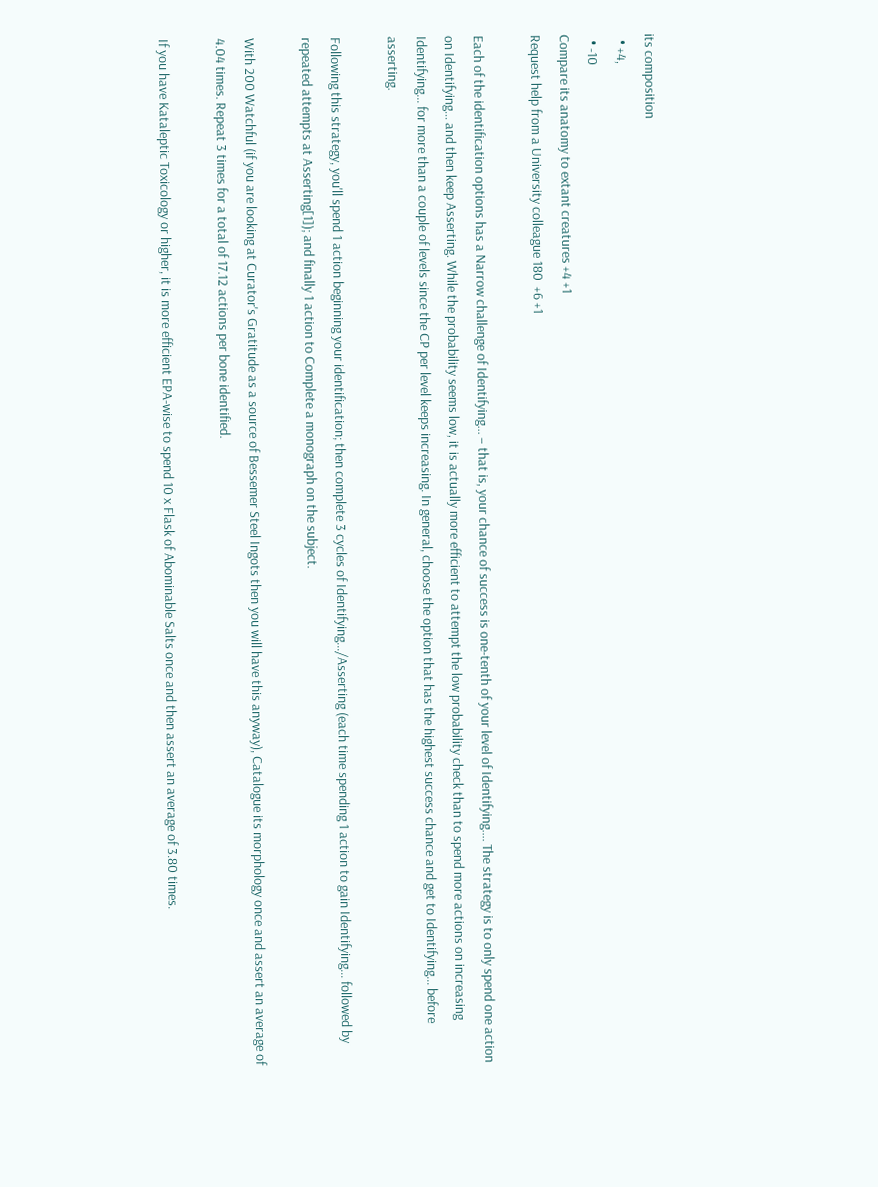its composition
  • +4,
  • -10
Compare its anatomy to extant creatures +4 +1
Request help from a University colleague 180  +6 +1

Each of the identification options has a Narrow challenge of Identifying... – that is, your chance of success is one-tenth of your level of Identifying.... The strategy is to only spend one action on Identifying... and then keep Asserting. While the probability seems low, it is actually more efficient to attempt the low probability check than to spend more actions on increasing Identifying... for more than a couple of levels since the CP per level keeps increasing. In general, choose the option that has the highest success chance and get to Identifying... before asserting.

Following this strategy, you'll spend 1 action beginning your identification; then complete 3 cycles of Identifying.../Asserting (each time spending 1 action to gain Identifying... followed by repeated attempts at Asserting[1]); and finally 1 action to Complete a monograph on the subject.

With 200 Watchful (if you are looking at Curator's Gratitude as a source of Bessemer Steel Ingots then you will have this anyway), Catalogue its morphology once and assert an average of 4.04 times. Repeat 3 times for a total of 17.12 actions per bone identified.

If you have Kataleptic Toxicology or higher, it is more efficient EPA-wise to spend 10 x Flask of Abominable Salts once and then assert an average of 3.80 times.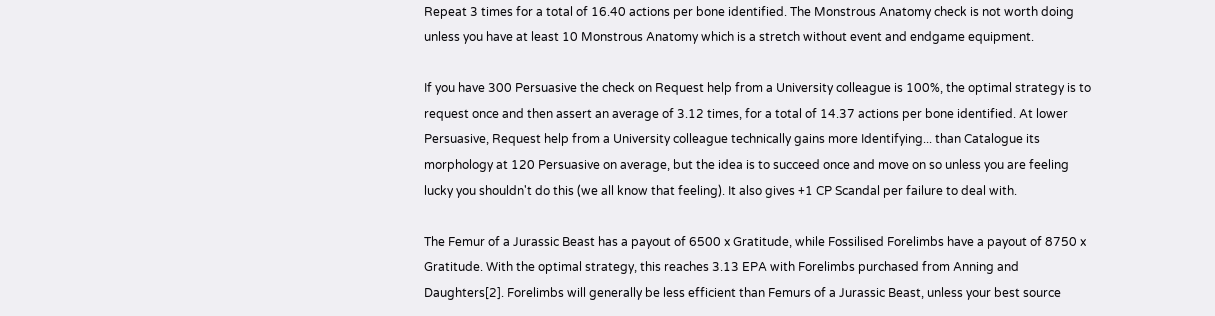Repeat 3 times for a total of 16.40 actions per bone identified. The Monstrous Anatomy check is not worth doing unless you have at least 10 Monstrous Anatomy which is a stretch without event and endgame equipment.

If you have 300 Persuasive the check on Request help from a University colleague is 100%, the optimal strategy is to request once and then assert an average of 3.12 times, for a total of 14.37 actions per bone identified. At lower Persuasive, Request help from a University colleague technically gains more Identifying... than Catalogue its morphology at 120 Persuasive on average, but the idea is to succeed once and move on so unless you are feeling lucky you shouldn't do this (we all know that feeling). It also gives +1 CP Scandal per failure to deal with.

The Femur of a Jurassic Beast has a payout of 6500 x Gratitude, while Fossilised Forelimbs have a payout of 8750 x Gratitude. With the optimal strategy, this reaches 3.13 EPA with Forelimbs purchased from Anning and Daughters[2]. Forelimbs will generally be less efficient than Femurs of a Jurassic Beast, unless your best source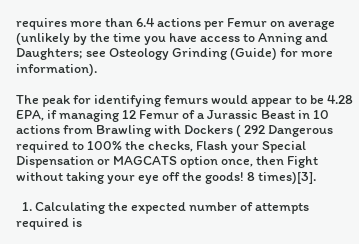requires more than 6.4 actions per Femur on average (unlikely by the time you have access to Anning and Daughters; see Osteology Grinding (Guide) for more information).

The peak for identifying femurs would appear to be 4.28 EPA, if managing 12 Femur of a Jurassic Beast in 10 actions from Brawling with Dockers ( 292 Dangerous required to 100% the checks, Flash your Special Dispensation or MAGCATS option once, then Fight without taking your eye off the goods! 8 times)[3].

  1. Calculating the expected number of attempts required is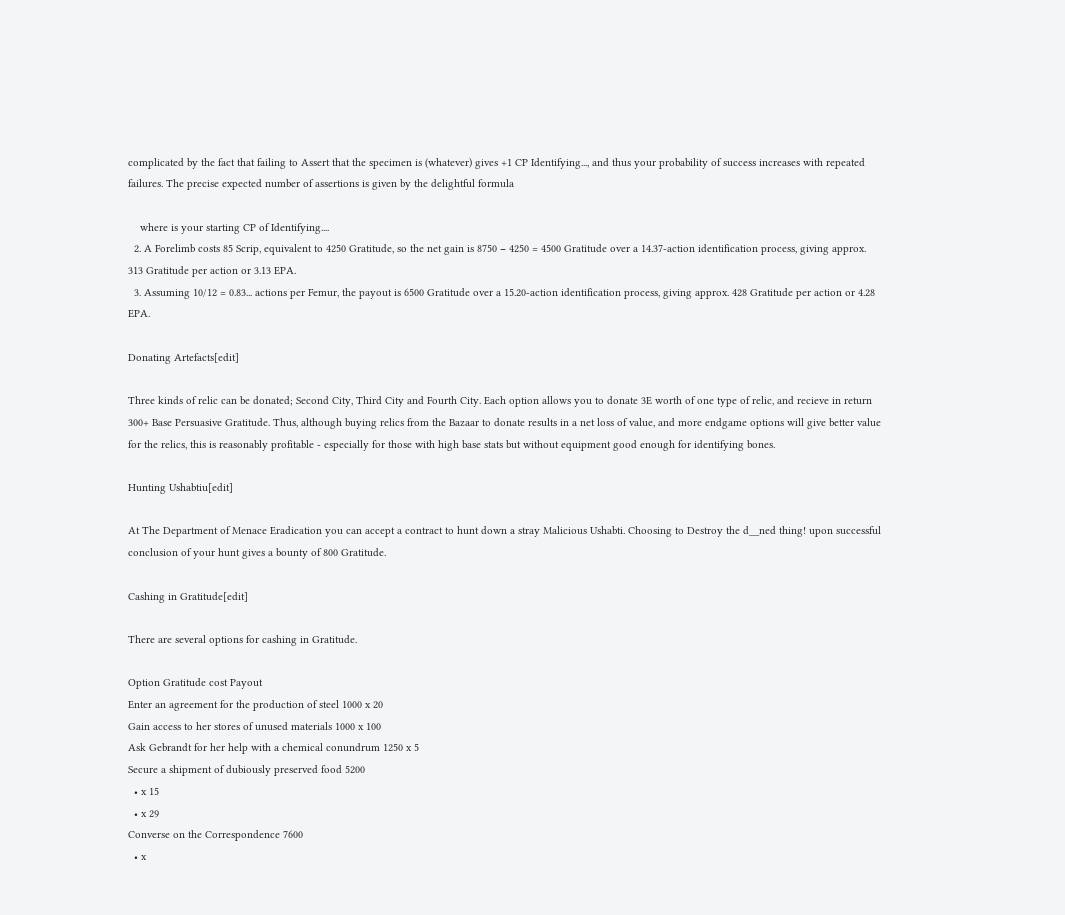complicated by the fact that failing to Assert that the specimen is (whatever) gives +1 CP Identifying..., and thus your probability of success increases with repeated failures. The precise expected number of assertions is given by the delightful formula

    where is your starting CP of Identifying....
  2. A Forelimb costs 85 Scrip, equivalent to 4250 Gratitude, so the net gain is 8750 − 4250 = 4500 Gratitude over a 14.37-action identification process, giving approx. 313 Gratitude per action or 3.13 EPA.
  3. Assuming 10/12 = 0.83... actions per Femur, the payout is 6500 Gratitude over a 15.20-action identification process, giving approx. 428 Gratitude per action or 4.28 EPA.

Donating Artefacts[edit]

Three kinds of relic can be donated; Second City, Third City and Fourth City. Each option allows you to donate 3E worth of one type of relic, and recieve in return 300+ Base Persuasive Gratitude. Thus, although buying relics from the Bazaar to donate results in a net loss of value, and more endgame options will give better value for the relics, this is reasonably profitable - especially for those with high base stats but without equipment good enough for identifying bones.

Hunting Ushabtiu[edit]

At The Department of Menace Eradication you can accept a contract to hunt down a stray Malicious Ushabti. Choosing to Destroy the d__ned thing! upon successful conclusion of your hunt gives a bounty of 800 Gratitude.

Cashing in Gratitude[edit]

There are several options for cashing in Gratitude.

Option Gratitude cost Payout
Enter an agreement for the production of steel 1000 x 20
Gain access to her stores of unused materials 1000 x 100
Ask Gebrandt for her help with a chemical conundrum 1250 x 5
Secure a shipment of dubiously preserved food 5200
  • x 15
  • x 29
Converse on the Correspondence 7600
  • x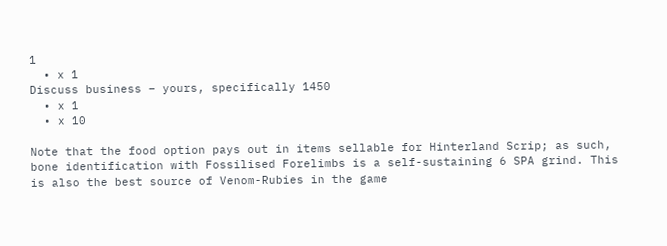1
  • x 1
Discuss business – yours, specifically 1450
  • x 1
  • x 10

Note that the food option pays out in items sellable for Hinterland Scrip; as such, bone identification with Fossilised Forelimbs is a self-sustaining 6 SPA grind. This is also the best source of Venom-Rubies in the game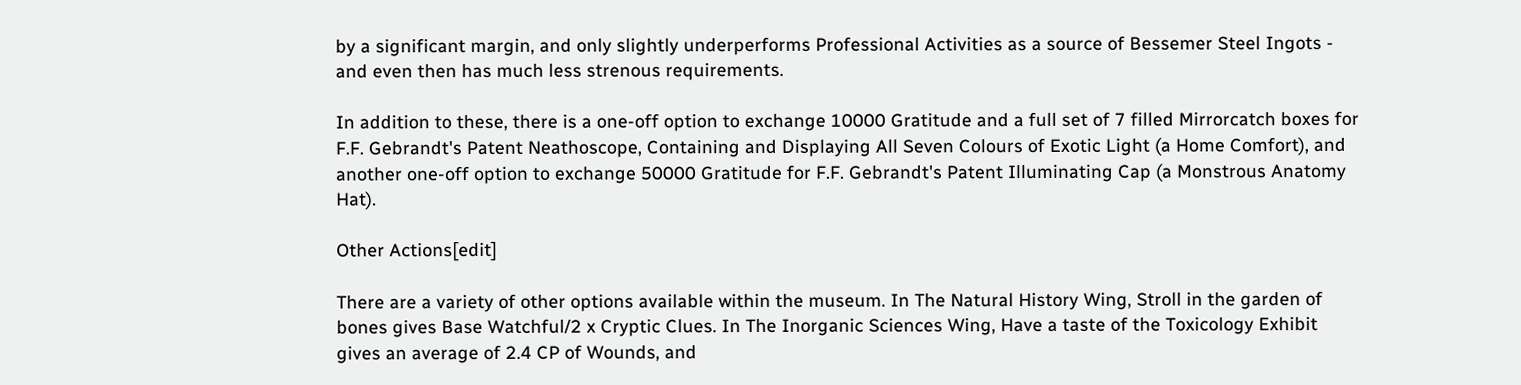by a significant margin, and only slightly underperforms Professional Activities as a source of Bessemer Steel Ingots - and even then has much less strenous requirements.

In addition to these, there is a one-off option to exchange 10000 Gratitude and a full set of 7 filled Mirrorcatch boxes for F.F. Gebrandt's Patent Neathoscope, Containing and Displaying All Seven Colours of Exotic Light (a Home Comfort), and another one-off option to exchange 50000 Gratitude for F.F. Gebrandt's Patent Illuminating Cap (a Monstrous Anatomy Hat).

Other Actions[edit]

There are a variety of other options available within the museum. In The Natural History Wing, Stroll in the garden of bones gives Base Watchful/2 x Cryptic Clues. In The Inorganic Sciences Wing, Have a taste of the Toxicology Exhibit gives an average of 2.4 CP of Wounds, and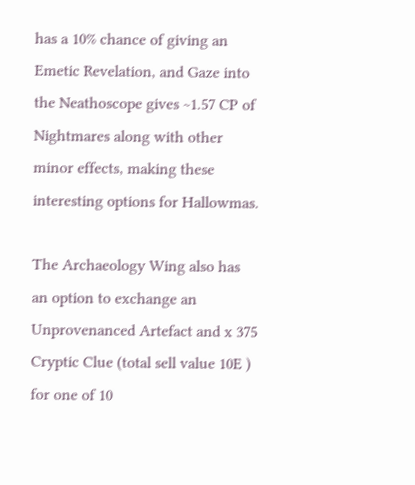has a 10% chance of giving an Emetic Revelation, and Gaze into the Neathoscope gives ~1.57 CP of Nightmares along with other minor effects, making these interesting options for Hallowmas.

The Archaeology Wing also has an option to exchange an Unprovenanced Artefact and x 375 Cryptic Clue (total sell value 10E ) for one of 10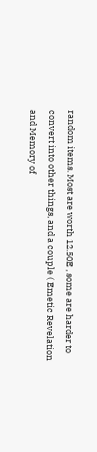random items. Most are worth 12.50E , some are harder to convert into other things, and a couple ( Emetic Revelation and Memory of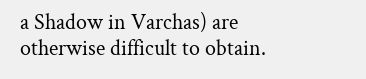a Shadow in Varchas) are otherwise difficult to obtain.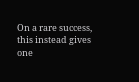On a rare success, this instead gives one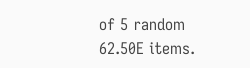of 5 random 62.50E items.